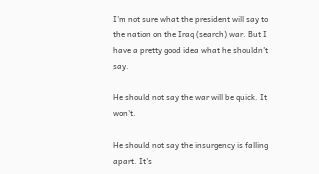I'm not sure what the president will say to the nation on the Iraq (search) war. But I have a pretty good idea what he shouldn't say.

He should not say the war will be quick. It won't.

He should not say the insurgency is falling apart. It's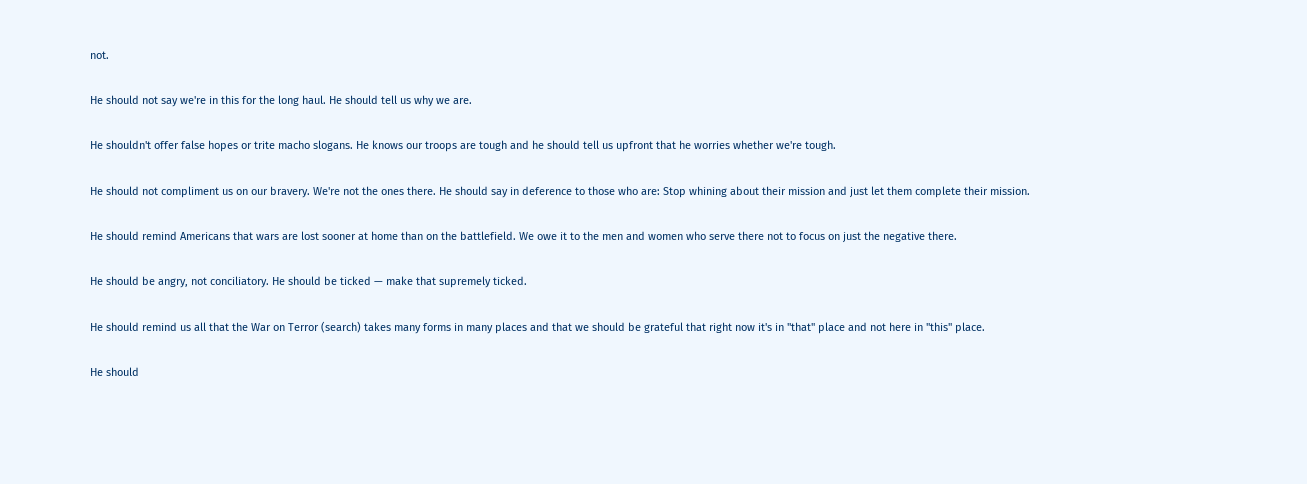not.

He should not say we're in this for the long haul. He should tell us why we are.

He shouldn't offer false hopes or trite macho slogans. He knows our troops are tough and he should tell us upfront that he worries whether we're tough.

He should not compliment us on our bravery. We're not the ones there. He should say in deference to those who are: Stop whining about their mission and just let them complete their mission.

He should remind Americans that wars are lost sooner at home than on the battlefield. We owe it to the men and women who serve there not to focus on just the negative there.

He should be angry, not conciliatory. He should be ticked — make that supremely ticked.

He should remind us all that the War on Terror (search) takes many forms in many places and that we should be grateful that right now it's in "that" place and not here in "this" place.

He should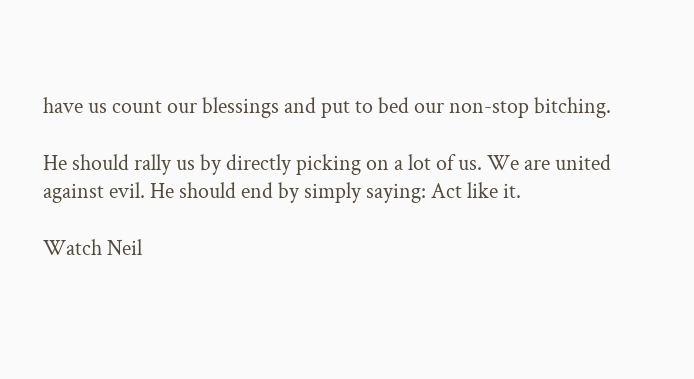have us count our blessings and put to bed our non-stop bitching.

He should rally us by directly picking on a lot of us. We are united against evil. He should end by simply saying: Act like it.

Watch Neil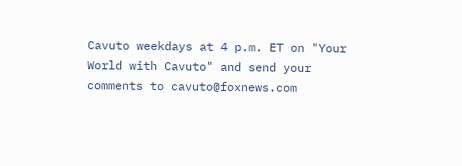Cavuto weekdays at 4 p.m. ET on "Your World with Cavuto" and send your comments to cavuto@foxnews.com